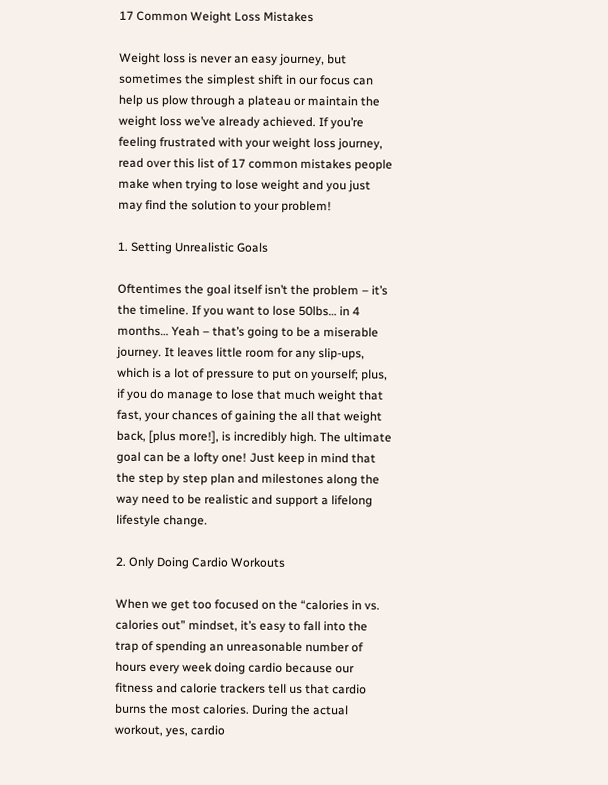17 Common Weight Loss Mistakes

Weight loss is never an easy journey, but sometimes the simplest shift in our focus can help us plow through a plateau or maintain the weight loss we’ve already achieved. If you’re feeling frustrated with your weight loss journey, read over this list of 17 common mistakes people make when trying to lose weight and you just may find the solution to your problem!

1. Setting Unrealistic Goals

Oftentimes the goal itself isn’t the problem – it’s the timeline. If you want to lose 50lbs… in 4 months… Yeah – that’s going to be a miserable journey. It leaves little room for any slip-ups, which is a lot of pressure to put on yourself; plus, if you do manage to lose that much weight that fast, your chances of gaining the all that weight back, [plus more!], is incredibly high. The ultimate goal can be a lofty one! Just keep in mind that the step by step plan and milestones along the way need to be realistic and support a lifelong lifestyle change.

2. Only Doing Cardio Workouts

When we get too focused on the “calories in vs. calories out” mindset, it’s easy to fall into the trap of spending an unreasonable number of hours every week doing cardio because our fitness and calorie trackers tell us that cardio burns the most calories. During the actual workout, yes, cardio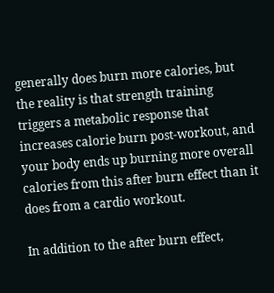generally does burn more calories, but the reality is that strength training triggers a metabolic response that increases calorie burn post-workout, and your body ends up burning more overall calories from this after burn effect than it does from a cardio workout.

In addition to the after burn effect,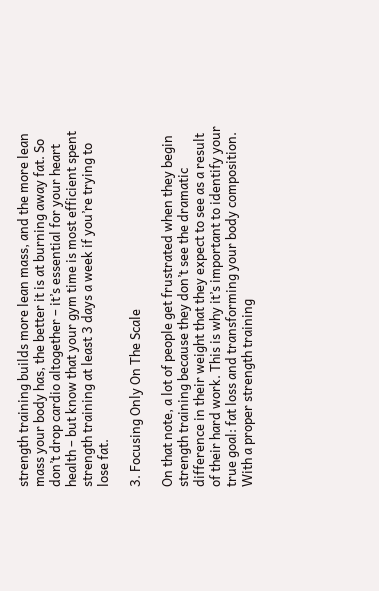strength training builds more lean mass, and the more lean mass your body has, the better it is at burning away fat. So don’t drop cardio altogether – it’s essential for your heart health – but know that your gym time is most efficient spent strength training at least 3 days a week if you’re trying to lose fat.

3. Focusing Only On The Scale

On that note, a lot of people get frustrated when they begin strength training because they don’t see the dramatic difference in their weight that they expect to see as a result of their hard work. This is why it’s important to identify your true goal: fat loss and transforming your body composition. With a proper strength training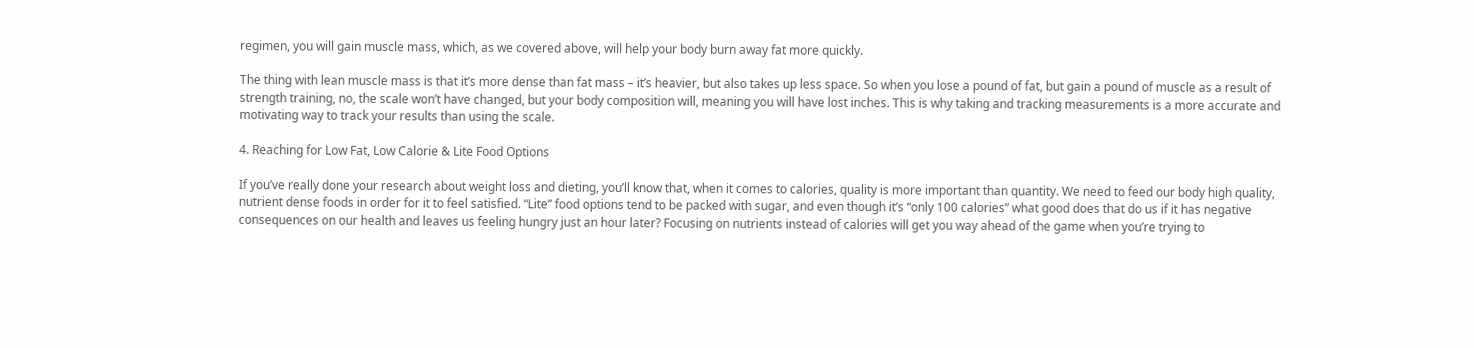regimen, you will gain muscle mass, which, as we covered above, will help your body burn away fat more quickly.

The thing with lean muscle mass is that it’s more dense than fat mass – it’s heavier, but also takes up less space. So when you lose a pound of fat, but gain a pound of muscle as a result of strength training, no, the scale won’t have changed, but your body composition will, meaning you will have lost inches. This is why taking and tracking measurements is a more accurate and motivating way to track your results than using the scale.

4. Reaching for Low Fat, Low Calorie & Lite Food Options

If you’ve really done your research about weight loss and dieting, you’ll know that, when it comes to calories, quality is more important than quantity. We need to feed our body high quality, nutrient dense foods in order for it to feel satisfied. “Lite” food options tend to be packed with sugar, and even though it’s “only 100 calories” what good does that do us if it has negative consequences on our health and leaves us feeling hungry just an hour later? Focusing on nutrients instead of calories will get you way ahead of the game when you’re trying to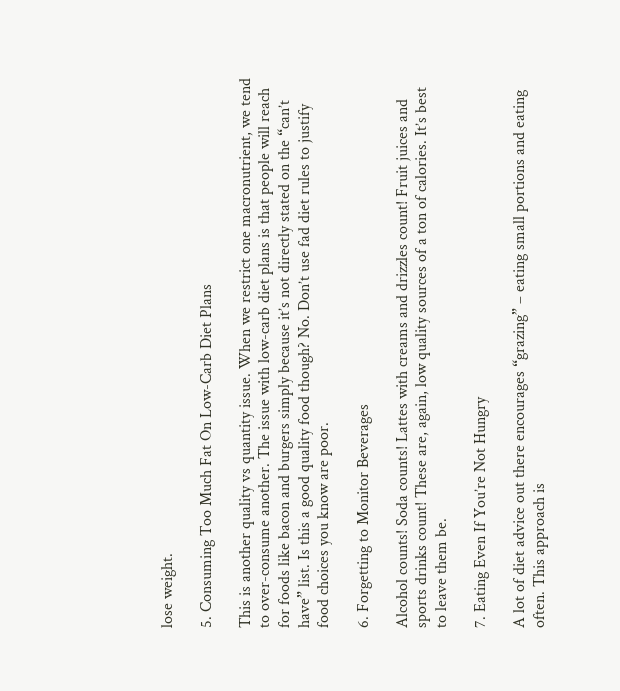lose weight.

5. Consuming Too Much Fat On Low-Carb Diet Plans

This is another quality vs quantity issue. When we restrict one macronutrient, we tend to over-consume another. The issue with low-carb diet plans is that people will reach for foods like bacon and burgers simply because it’s not directly stated on the “can’t have” list. Is this a good quality food though? No. Don’t use fad diet rules to justify food choices you know are poor.

6. Forgetting to Monitor Beverages

Alcohol counts! Soda counts! Lattes with creams and drizzles count! Fruit juices and sports drinks count! These are, again, low quality sources of a ton of calories. It’s best to leave them be.

7. Eating Even If You’re Not Hungry

A lot of diet advice out there encourages “grazing” – eating small portions and eating often. This approach is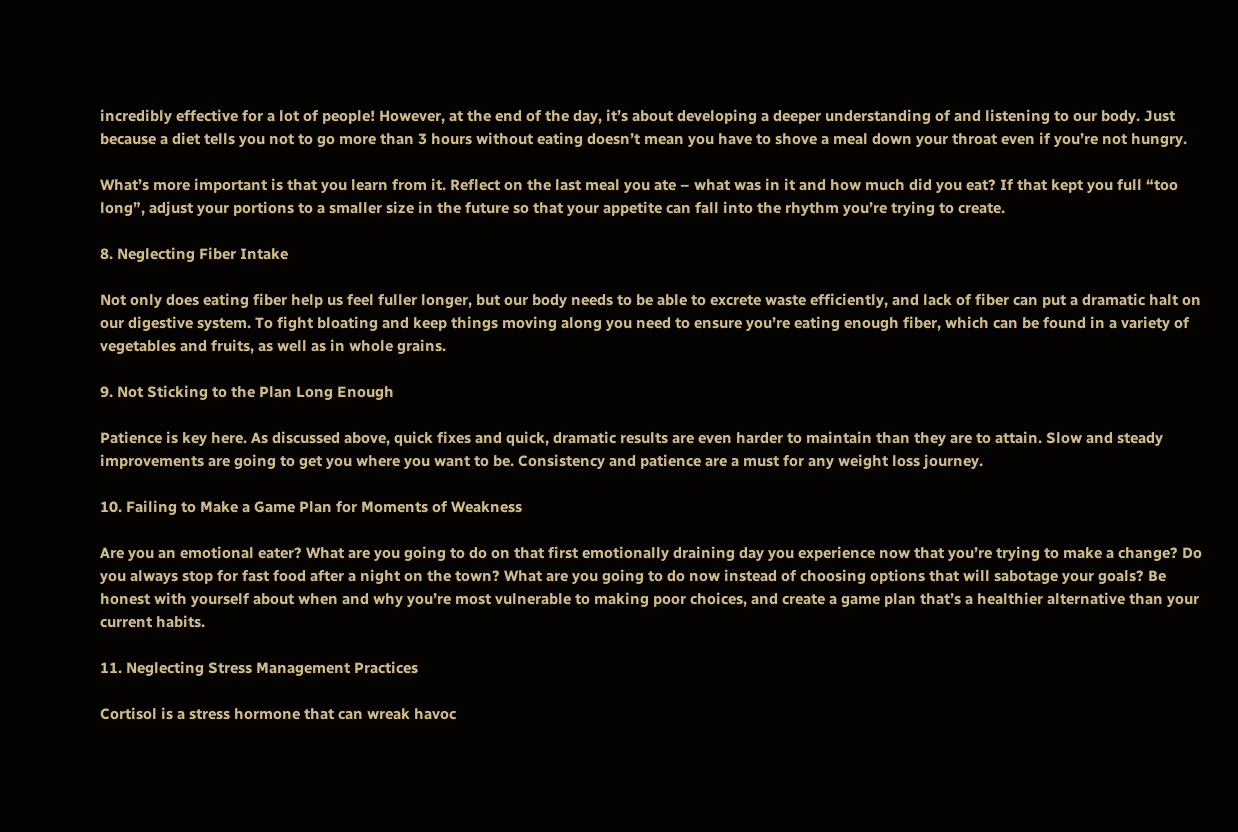incredibly effective for a lot of people! However, at the end of the day, it’s about developing a deeper understanding of and listening to our body. Just because a diet tells you not to go more than 3 hours without eating doesn’t mean you have to shove a meal down your throat even if you’re not hungry.

What’s more important is that you learn from it. Reflect on the last meal you ate – what was in it and how much did you eat? If that kept you full “too long”, adjust your portions to a smaller size in the future so that your appetite can fall into the rhythm you’re trying to create.

8. Neglecting Fiber Intake

Not only does eating fiber help us feel fuller longer, but our body needs to be able to excrete waste efficiently, and lack of fiber can put a dramatic halt on our digestive system. To fight bloating and keep things moving along you need to ensure you’re eating enough fiber, which can be found in a variety of vegetables and fruits, as well as in whole grains.

9. Not Sticking to the Plan Long Enough

Patience is key here. As discussed above, quick fixes and quick, dramatic results are even harder to maintain than they are to attain. Slow and steady improvements are going to get you where you want to be. Consistency and patience are a must for any weight loss journey.

10. Failing to Make a Game Plan for Moments of Weakness

Are you an emotional eater? What are you going to do on that first emotionally draining day you experience now that you’re trying to make a change? Do you always stop for fast food after a night on the town? What are you going to do now instead of choosing options that will sabotage your goals? Be honest with yourself about when and why you’re most vulnerable to making poor choices, and create a game plan that’s a healthier alternative than your current habits.

11. Neglecting Stress Management Practices

Cortisol is a stress hormone that can wreak havoc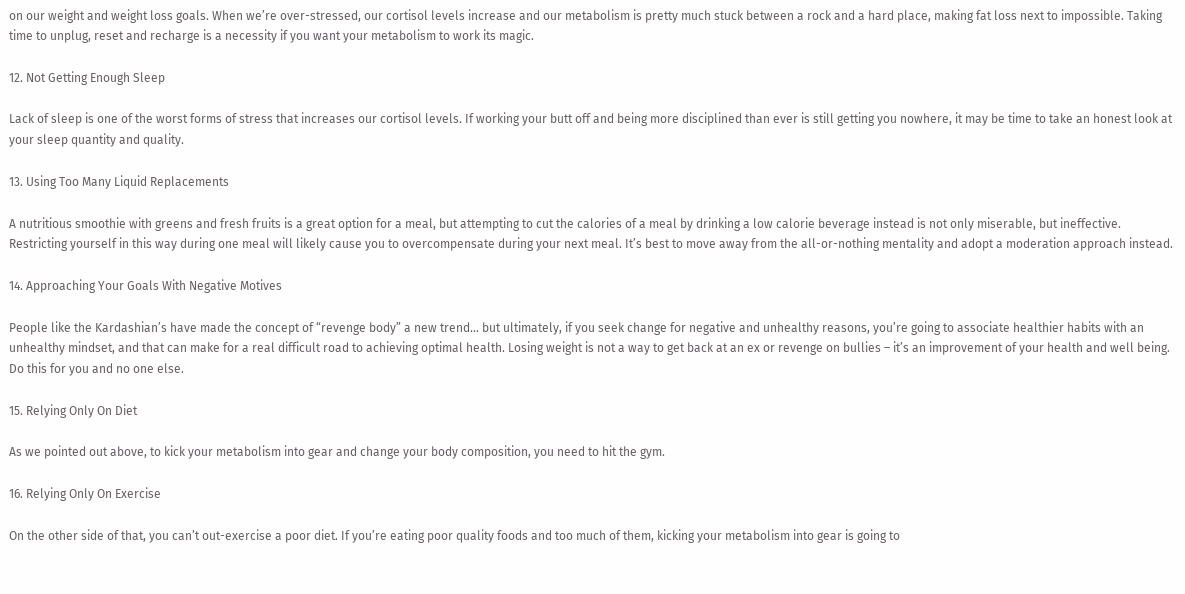on our weight and weight loss goals. When we’re over-stressed, our cortisol levels increase and our metabolism is pretty much stuck between a rock and a hard place, making fat loss next to impossible. Taking time to unplug, reset and recharge is a necessity if you want your metabolism to work its magic.

12. Not Getting Enough Sleep

Lack of sleep is one of the worst forms of stress that increases our cortisol levels. If working your butt off and being more disciplined than ever is still getting you nowhere, it may be time to take an honest look at your sleep quantity and quality.

13. Using Too Many Liquid Replacements

A nutritious smoothie with greens and fresh fruits is a great option for a meal, but attempting to cut the calories of a meal by drinking a low calorie beverage instead is not only miserable, but ineffective. Restricting yourself in this way during one meal will likely cause you to overcompensate during your next meal. It’s best to move away from the all-or-nothing mentality and adopt a moderation approach instead.

14. Approaching Your Goals With Negative Motives

People like the Kardashian’s have made the concept of “revenge body” a new trend… but ultimately, if you seek change for negative and unhealthy reasons, you’re going to associate healthier habits with an unhealthy mindset, and that can make for a real difficult road to achieving optimal health. Losing weight is not a way to get back at an ex or revenge on bullies – it’s an improvement of your health and well being. Do this for you and no one else.

15. Relying Only On Diet

As we pointed out above, to kick your metabolism into gear and change your body composition, you need to hit the gym.

16. Relying Only On Exercise

On the other side of that, you can’t out-exercise a poor diet. If you’re eating poor quality foods and too much of them, kicking your metabolism into gear is going to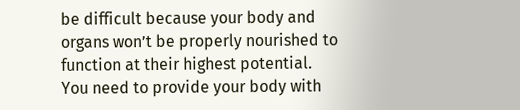be difficult because your body and organs won’t be properly nourished to function at their highest potential. You need to provide your body with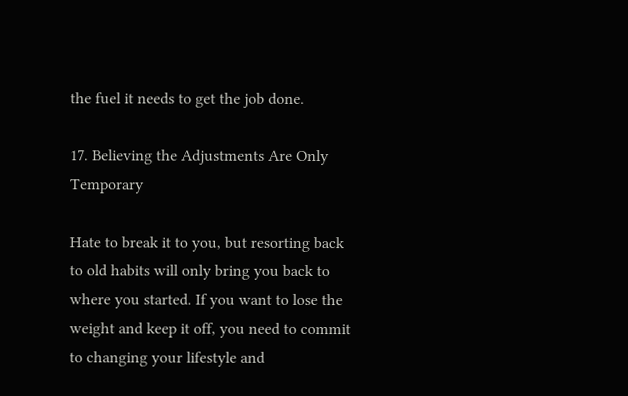the fuel it needs to get the job done.

17. Believing the Adjustments Are Only Temporary

Hate to break it to you, but resorting back to old habits will only bring you back to where you started. If you want to lose the weight and keep it off, you need to commit to changing your lifestyle and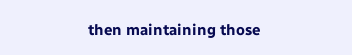then maintaining those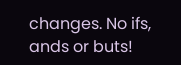changes. No ifs, ands or buts!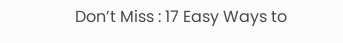Don’t Miss : 17 Easy Ways to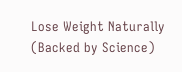Lose Weight Naturally (Backed by Science)